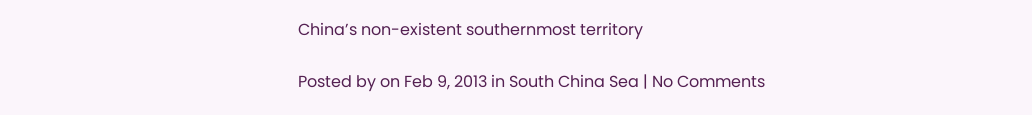China’s non-existent southernmost territory

Posted by on Feb 9, 2013 in South China Sea | No Comments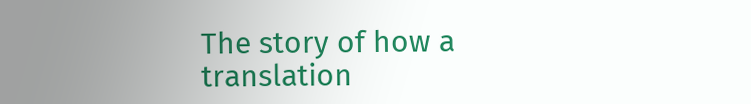The story of how a translation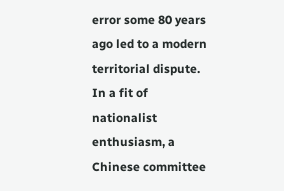error some 80 years ago led to a modern territorial dispute. In a fit of nationalist enthusiasm, a Chinese committee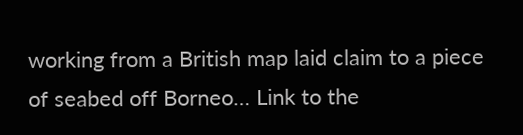working from a British map laid claim to a piece of seabed off Borneo… Link to the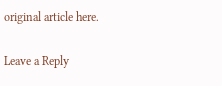original article here.

Leave a Reply